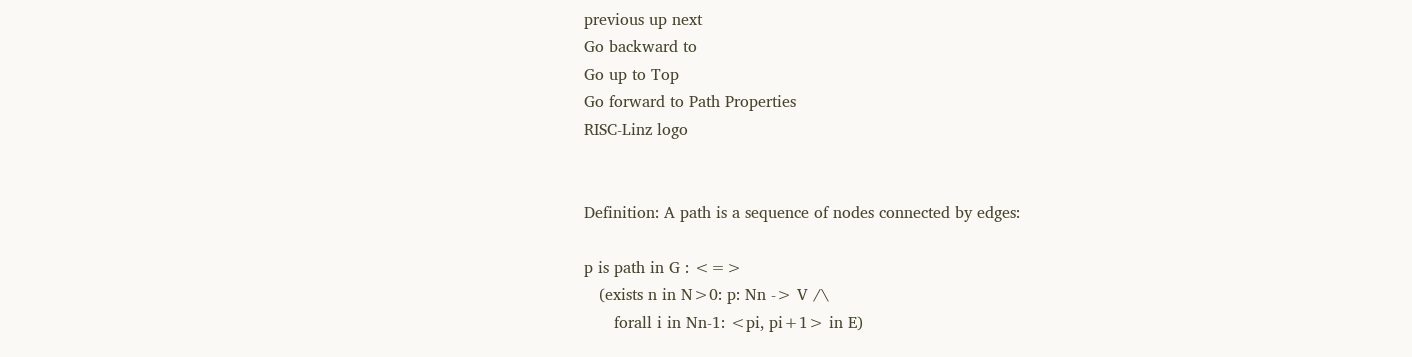previous up next
Go backward to
Go up to Top
Go forward to Path Properties
RISC-Linz logo


Definition: A path is a sequence of nodes connected by edges:

p is path in G : <=>
   (exists n in N>0: p: Nn -> V /\
      forall i in Nn-1: <pi, pi+1> in E)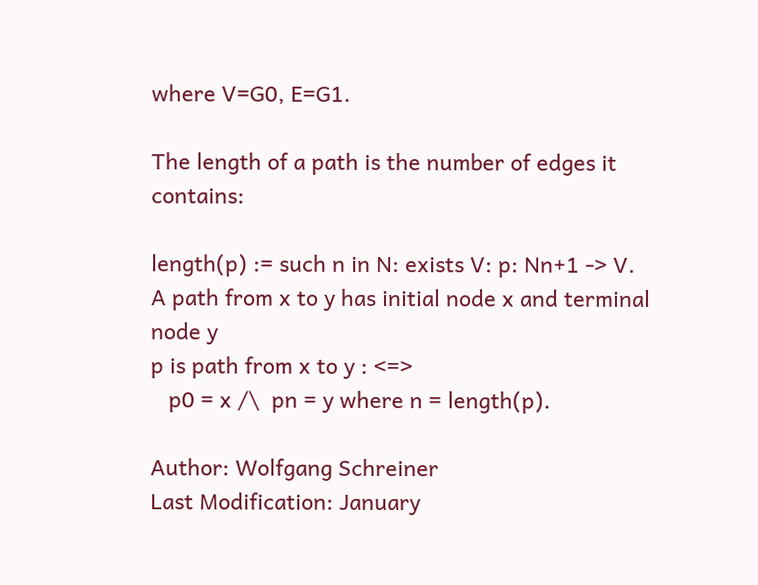where V=G0, E=G1.

The length of a path is the number of edges it contains:

length(p) := such n in N: exists V: p: Nn+1 -> V.
A path from x to y has initial node x and terminal node y
p is path from x to y : <=>
   p0 = x /\  pn = y where n = length(p).

Author: Wolfgang Schreiner
Last Modification: January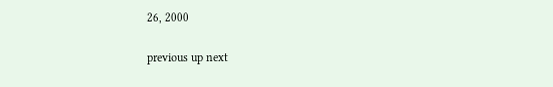26, 2000

previous up next